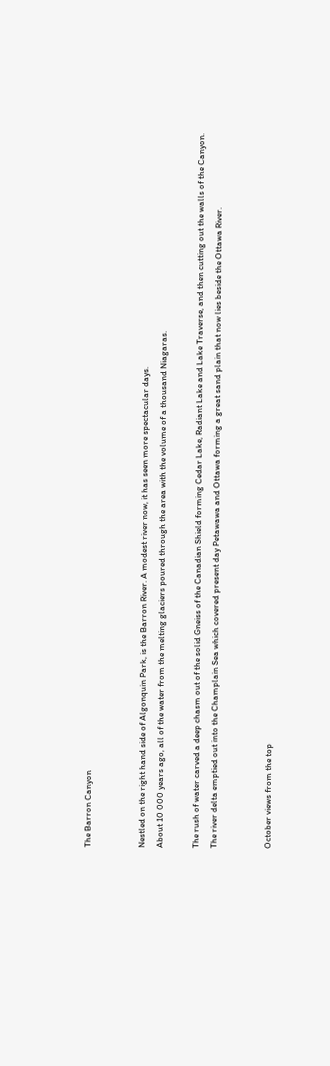The Barron Canyon


Nestled on the right hand side of Algonquin Park, is the Barron River. A modest river now, it has seen more spectacular days.
About 10 000 years ago, all of the water from the melting glaciers poured through the area with the volume of a thousand Niagaras.

The rush of water carved a deep chasm out of the solid Gneiss of the Canadian Shield forming Cedar Lake, Radiant Lake and Lake Traverse, and then cutting out the walls of the Canyon.
The river delta emptied out into the Champlain Sea which covered present day Petawawa and Ottawa forming a great sand plain that now lies beside the Ottawa River.


October views from the top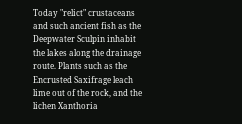Today "relict" crustaceans and such ancient fish as the Deepwater Sculpin inhabit the lakes along the drainage route. Plants such as the Encrusted Saxifrage leach lime out of the rock, and the lichen Xanthoria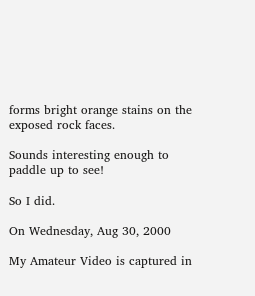forms bright orange stains on the exposed rock faces.

Sounds interesting enough to paddle up to see!

So I did.

On Wednesday, Aug 30, 2000

My Amateur Video is captured in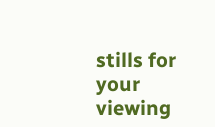stills for your viewing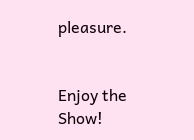pleasure.


Enjoy the Show!